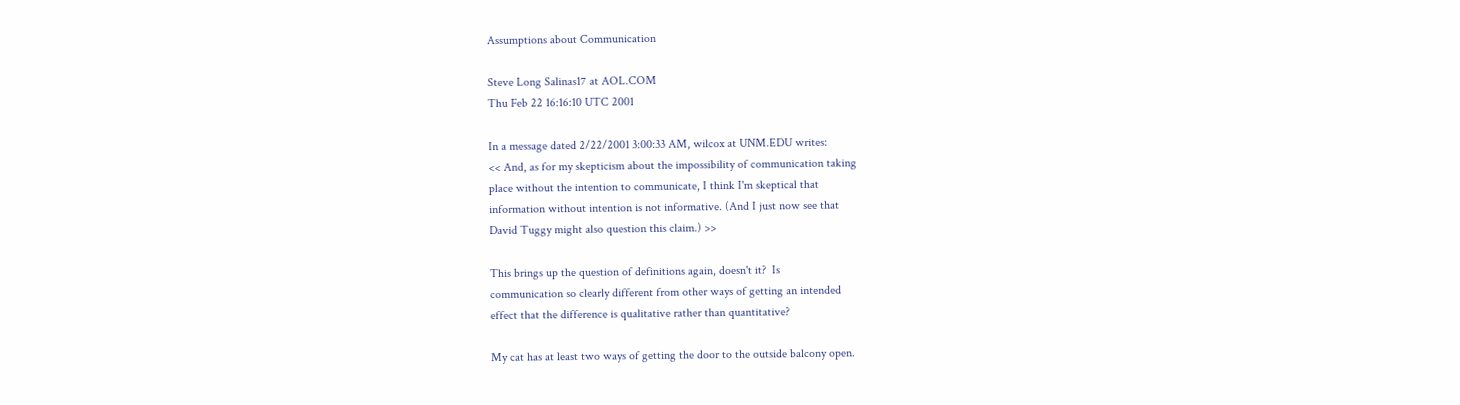Assumptions about Communication

Steve Long Salinas17 at AOL.COM
Thu Feb 22 16:16:10 UTC 2001

In a message dated 2/22/2001 3:00:33 AM, wilcox at UNM.EDU writes:
<< And, as for my skepticism about the impossibility of communication taking
place without the intention to communicate, I think I'm skeptical that
information without intention is not informative. (And I just now see that
David Tuggy might also question this claim.) >>

This brings up the question of definitions again, doesn't it?  Is
communication so clearly different from other ways of getting an intended
effect that the difference is qualitative rather than quantitative?

My cat has at least two ways of getting the door to the outside balcony open.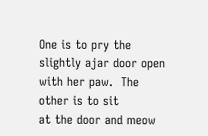One is to pry the slightly ajar door open with her paw.  The other is to sit
at the door and meow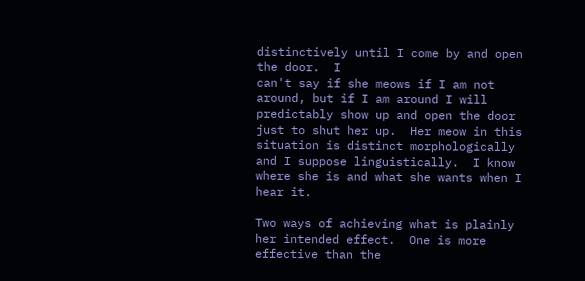distinctively until I come by and open the door.  I
can't say if she meows if I am not around, but if I am around I will
predictably show up and open the door just to shut her up.  Her meow in this
situation is distinct morphologically and I suppose linguistically.  I know
where she is and what she wants when I hear it.

Two ways of achieving what is plainly her intended effect.  One is more
effective than the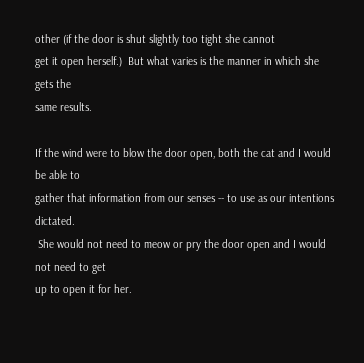other (if the door is shut slightly too tight she cannot
get it open herself.)  But what varies is the manner in which she gets the
same results.

If the wind were to blow the door open, both the cat and I would be able to
gather that information from our senses -- to use as our intentions dictated.
 She would not need to meow or pry the door open and I would not need to get
up to open it for her.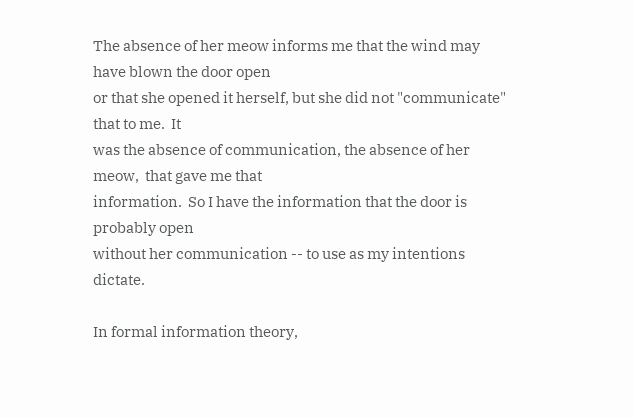The absence of her meow informs me that the wind may have blown the door open
or that she opened it herself, but she did not "communicate" that to me.  It
was the absence of communication, the absence of her meow,  that gave me that
information.  So I have the information that the door is probably open
without her communication -- to use as my intentions dictate.

In formal information theory,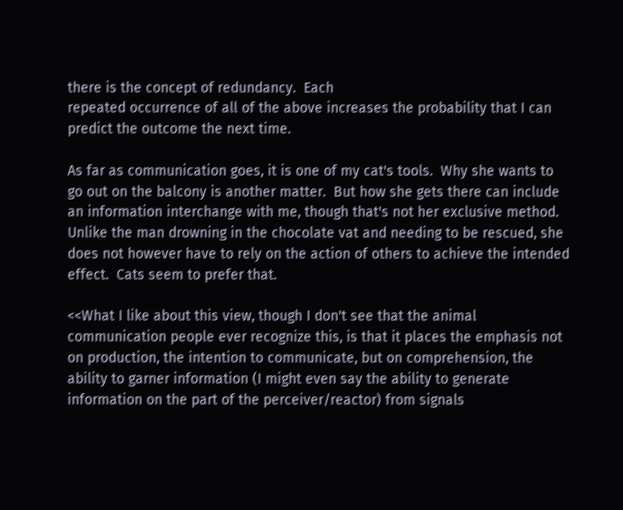there is the concept of redundancy.  Each
repeated occurrence of all of the above increases the probability that I can
predict the outcome the next time.

As far as communication goes, it is one of my cat's tools.  Why she wants to
go out on the balcony is another matter.  But how she gets there can include
an information interchange with me, though that's not her exclusive method.
Unlike the man drowning in the chocolate vat and needing to be rescued, she
does not however have to rely on the action of others to achieve the intended
effect.  Cats seem to prefer that.

<<What I like about this view, though I don't see that the animal
communication people ever recognize this, is that it places the emphasis not
on production, the intention to communicate, but on comprehension, the
ability to garner information (I might even say the ability to generate
information on the part of the perceiver/reactor) from signals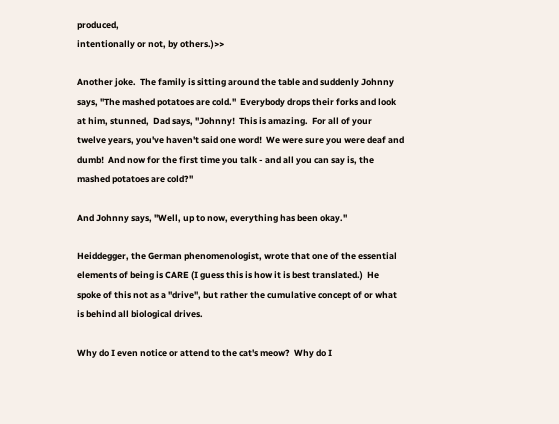produced,
intentionally or not, by others.)>>

Another joke.  The family is sitting around the table and suddenly Johnny
says, "The mashed potatoes are cold."  Everybody drops their forks and look
at him, stunned,  Dad says, "Johnny!  This is amazing.  For all of your
twelve years, you've haven't said one word!  We were sure you were deaf and
dumb!  And now for the first time you talk - and all you can say is, the
mashed potatoes are cold?"

And Johnny says, "Well, up to now, everything has been okay."

Heiddegger, the German phenomenologist, wrote that one of the essential
elements of being is CARE (I guess this is how it is best translated.)  He
spoke of this not as a "drive", but rather the cumulative concept of or what
is behind all biological drives.

Why do I even notice or attend to the cat's meow?  Why do I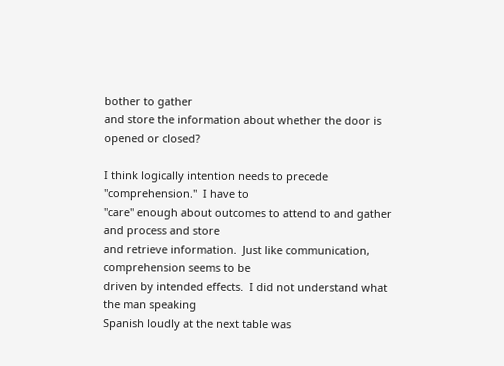bother to gather
and store the information about whether the door is opened or closed?

I think logically intention needs to precede "comprehension."  I have to
"care" enough about outcomes to attend to and gather and process and store
and retrieve information.  Just like communication, comprehension seems to be
driven by intended effects.  I did not understand what the man speaking
Spanish loudly at the next table was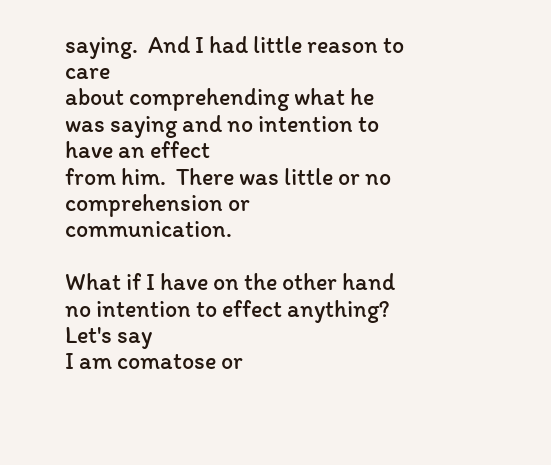saying.  And I had little reason to care
about comprehending what he was saying and no intention to have an effect
from him.  There was little or no comprehension or communication.

What if I have on the other hand no intention to effect anything?  Let's say
I am comatose or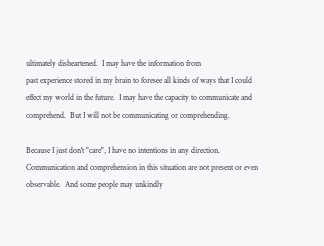ultimately disheartened.  I may have the information from
past experience stored in my brain to foresee all kinds of ways that I could
effect my world in the future.  I may have the capacity to communicate and
comprehend.  But I will not be communicating or comprehending.

Because I just don't "care", I have no intentions in any direction.
Communication and comprehension in this situation are not present or even
observable.  And some people may unkindly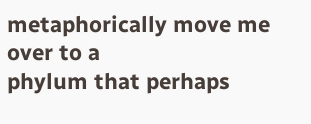metaphorically move me over to a
phylum that perhaps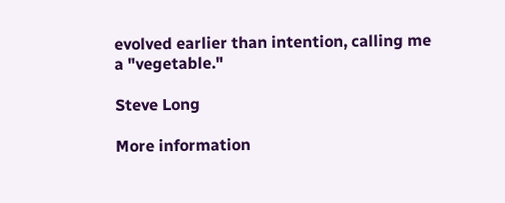evolved earlier than intention, calling me a "vegetable."

Steve Long

More information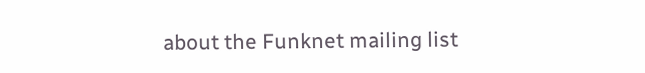about the Funknet mailing list